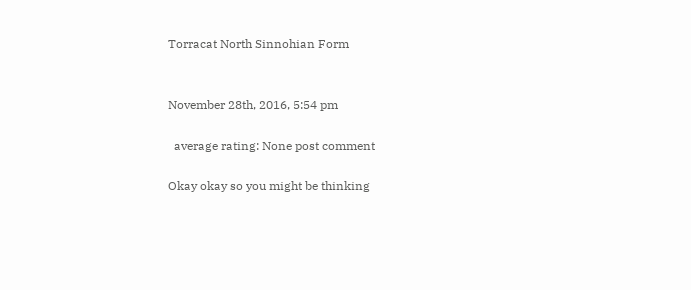Torracat North Sinnohian Form


November 28th, 2016, 5:54 pm

  average rating: None post comment

Okay okay so you might be thinking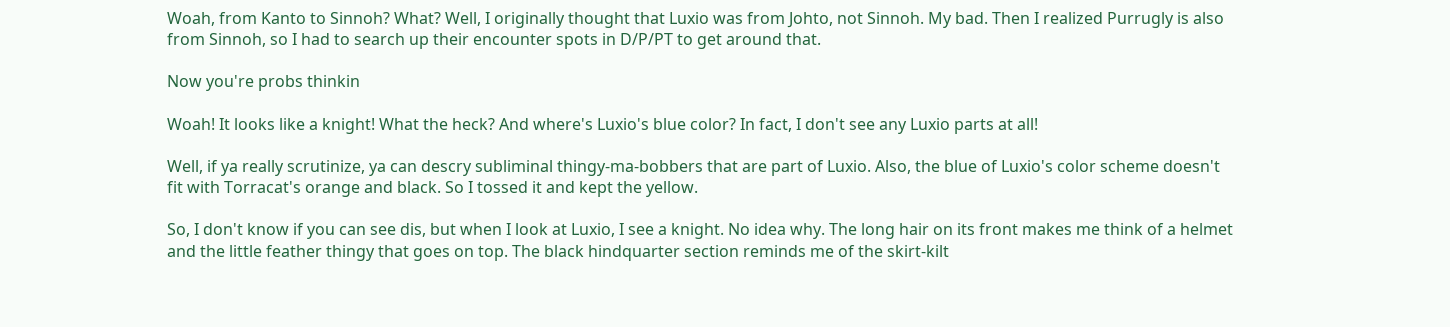Woah, from Kanto to Sinnoh? What? Well, I originally thought that Luxio was from Johto, not Sinnoh. My bad. Then I realized Purrugly is also from Sinnoh, so I had to search up their encounter spots in D/P/PT to get around that.

Now you're probs thinkin

Woah! It looks like a knight! What the heck? And where's Luxio's blue color? In fact, I don't see any Luxio parts at all!

Well, if ya really scrutinize, ya can descry subliminal thingy-ma-bobbers that are part of Luxio. Also, the blue of Luxio's color scheme doesn't fit with Torracat's orange and black. So I tossed it and kept the yellow.

So, I don't know if you can see dis, but when I look at Luxio, I see a knight. No idea why. The long hair on its front makes me think of a helmet and the little feather thingy that goes on top. The black hindquarter section reminds me of the skirt-kilt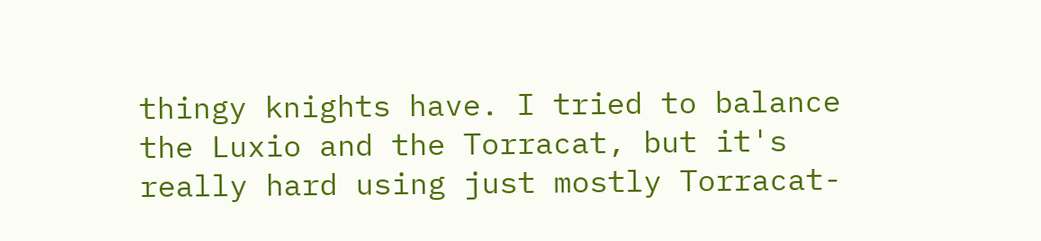thingy knights have. I tried to balance the Luxio and the Torracat, but it's really hard using just mostly Torracat-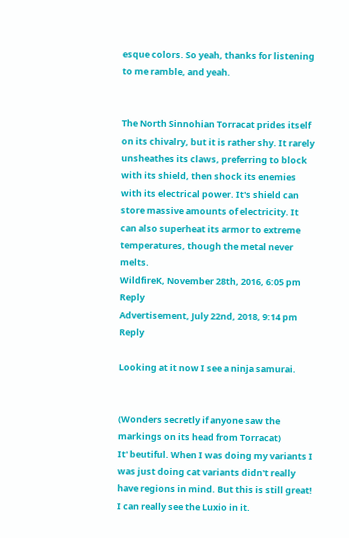esque colors. So yeah, thanks for listening to me ramble, and yeah.


The North Sinnohian Torracat prides itself on its chivalry, but it is rather shy. It rarely unsheathes its claws, preferring to block with its shield, then shock its enemies with its electrical power. It's shield can store massive amounts of electricity. It can also superheat its armor to extreme temperatures, though the metal never melts.
WildfireK, November 28th, 2016, 6:05 pm Reply
Advertisement, July 22nd, 2018, 9:14 pm Reply

Looking at it now I see a ninja samurai.


(Wonders secretly if anyone saw the markings on its head from Torracat)
It' beutiful. When I was doing my variants I was just doing cat variants didn't really have regions in mind. But this is still great! I can really see the Luxio in it.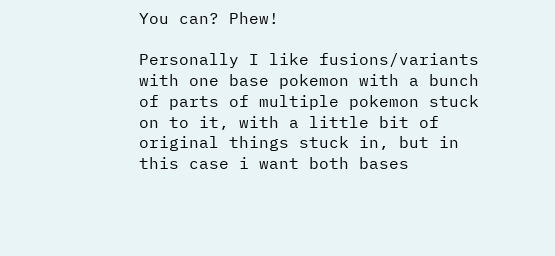You can? Phew!

Personally I like fusions/variants with one base pokemon with a bunch of parts of multiple pokemon stuck on to it, with a little bit of original things stuck in, but in this case i want both bases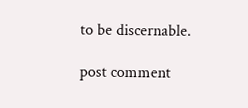to be discernable.

post comment